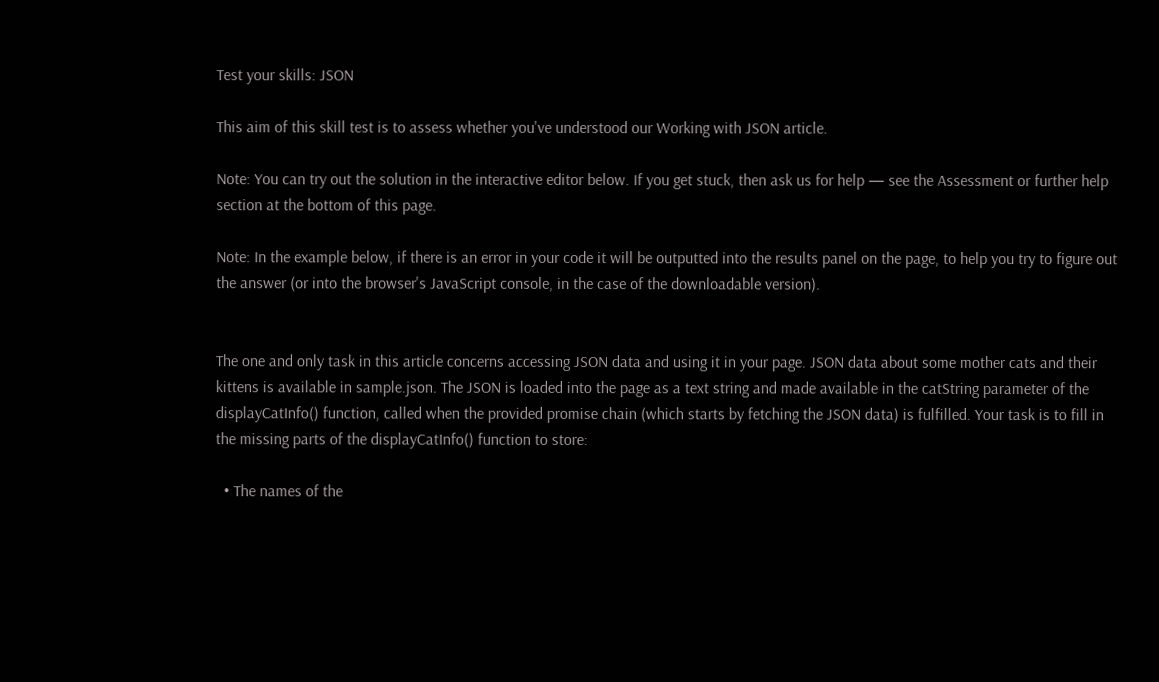Test your skills: JSON

This aim of this skill test is to assess whether you've understood our Working with JSON article.

Note: You can try out the solution in the interactive editor below. If you get stuck, then ask us for help — see the Assessment or further help section at the bottom of this page.

Note: In the example below, if there is an error in your code it will be outputted into the results panel on the page, to help you try to figure out the answer (or into the browser's JavaScript console, in the case of the downloadable version).


The one and only task in this article concerns accessing JSON data and using it in your page. JSON data about some mother cats and their kittens is available in sample.json. The JSON is loaded into the page as a text string and made available in the catString parameter of the displayCatInfo() function, called when the provided promise chain (which starts by fetching the JSON data) is fulfilled. Your task is to fill in the missing parts of the displayCatInfo() function to store:

  • The names of the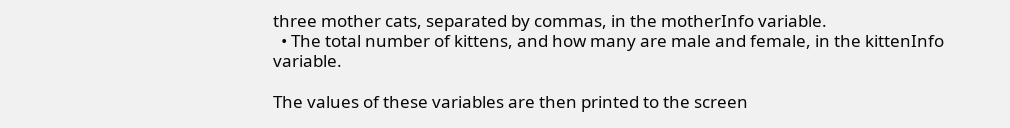three mother cats, separated by commas, in the motherInfo variable.
  • The total number of kittens, and how many are male and female, in the kittenInfo variable.

The values of these variables are then printed to the screen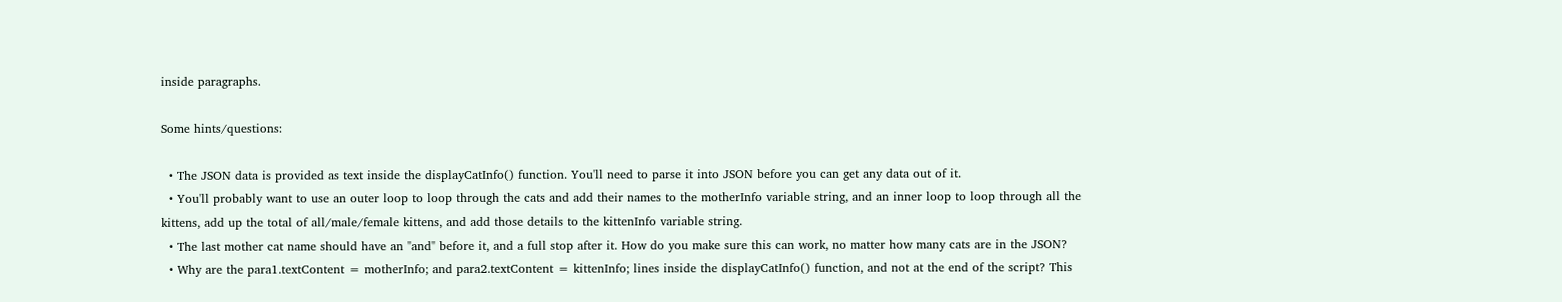inside paragraphs.

Some hints/questions:

  • The JSON data is provided as text inside the displayCatInfo() function. You'll need to parse it into JSON before you can get any data out of it.
  • You'll probably want to use an outer loop to loop through the cats and add their names to the motherInfo variable string, and an inner loop to loop through all the kittens, add up the total of all/male/female kittens, and add those details to the kittenInfo variable string.
  • The last mother cat name should have an "and" before it, and a full stop after it. How do you make sure this can work, no matter how many cats are in the JSON?
  • Why are the para1.textContent = motherInfo; and para2.textContent = kittenInfo; lines inside the displayCatInfo() function, and not at the end of the script? This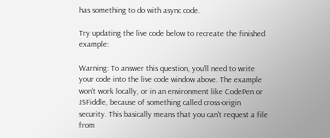has something to do with async code.

Try updating the live code below to recreate the finished example:

Warning: To answer this question, you'll need to write your code into the live code window above. The example won't work locally, or in an environment like CodePen or JSFiddle, because of something called cross-origin security. This basically means that you can't request a file from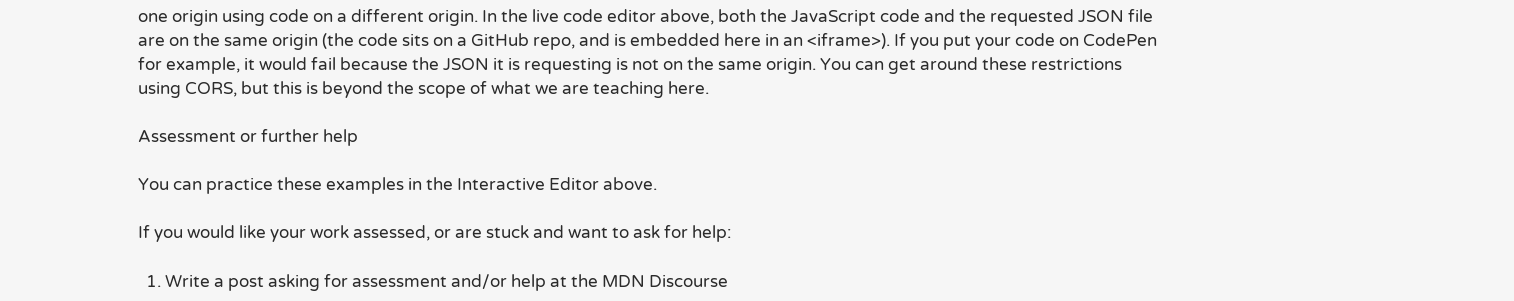one origin using code on a different origin. In the live code editor above, both the JavaScript code and the requested JSON file are on the same origin (the code sits on a GitHub repo, and is embedded here in an <iframe>). If you put your code on CodePen for example, it would fail because the JSON it is requesting is not on the same origin. You can get around these restrictions using CORS, but this is beyond the scope of what we are teaching here.

Assessment or further help

You can practice these examples in the Interactive Editor above.

If you would like your work assessed, or are stuck and want to ask for help:

  1. Write a post asking for assessment and/or help at the MDN Discourse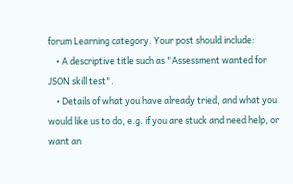forum Learning category. Your post should include:
    • A descriptive title such as "Assessment wanted for JSON skill test".
    • Details of what you have already tried, and what you would like us to do, e.g. if you are stuck and need help, or want an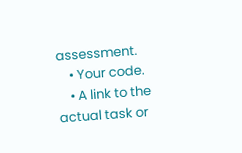assessment.
    • Your code.
    • A link to the actual task or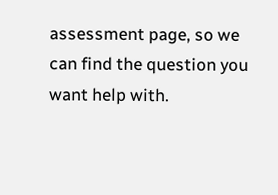assessment page, so we can find the question you want help with.